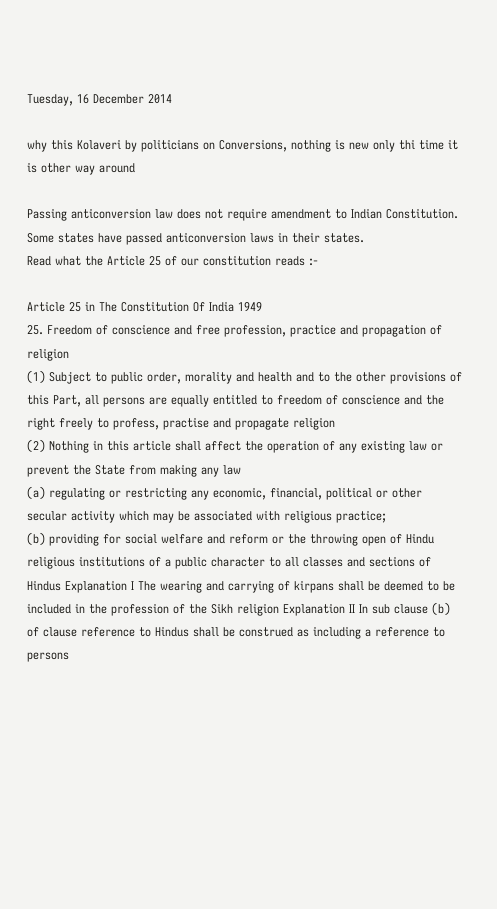Tuesday, 16 December 2014

why this Kolaveri by politicians on Conversions, nothing is new only thi time it is other way around

Passing anticonversion law does not require amendment to Indian Constitution. Some states have passed anticonversion laws in their states.
Read what the Article 25 of our constitution reads :-

Article 25 in The Constitution Of India 1949
25. Freedom of conscience and free profession, practice and propagation of religion
(1) Subject to public order, morality and health and to the other provisions of this Part, all persons are equally entitled to freedom of conscience and the right freely to profess, practise and propagate religion
(2) Nothing in this article shall affect the operation of any existing law or prevent the State from making any law
(a) regulating or restricting any economic, financial, political or other secular activity which may be associated with religious practice;
(b) providing for social welfare and reform or the throwing open of Hindu religious institutions of a public character to all classes and sections of Hindus Explanation I The wearing and carrying of kirpans shall be deemed to be included in the profession of the Sikh religion Explanation II In sub clause (b) of clause reference to Hindus shall be construed as including a reference to persons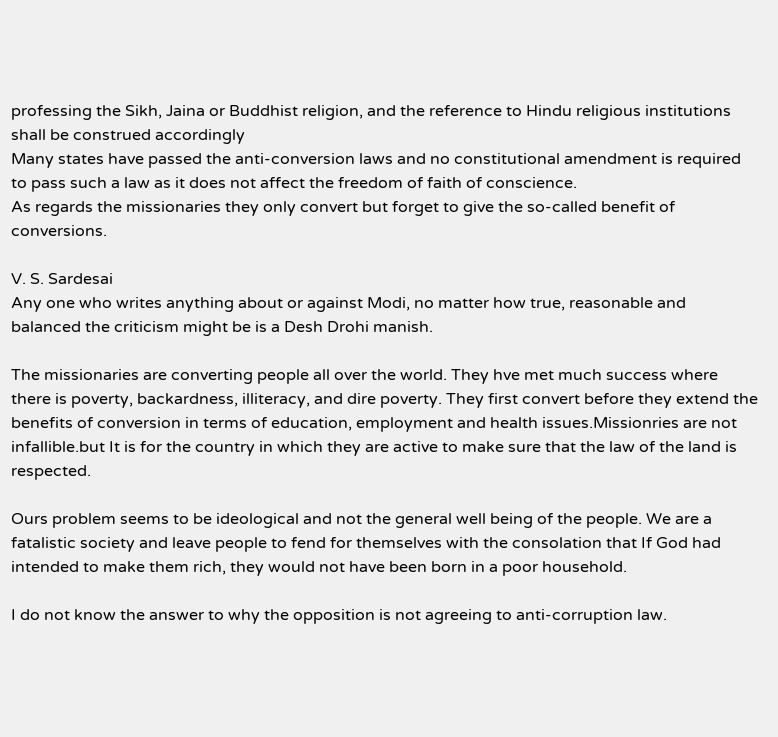professing the Sikh, Jaina or Buddhist religion, and the reference to Hindu religious institutions shall be construed accordingly
Many states have passed the anti-conversion laws and no constitutional amendment is required to pass such a law as it does not affect the freedom of faith of conscience.
As regards the missionaries they only convert but forget to give the so-called benefit of conversions.

V. S. Sardesai
Any one who writes anything about or against Modi, no matter how true, reasonable and balanced the criticism might be is a Desh Drohi manish.

The missionaries are converting people all over the world. They hve met much success where there is poverty, backardness, illiteracy, and dire poverty. They first convert before they extend the benefits of conversion in terms of education, employment and health issues.Missionries are not infallible.but It is for the country in which they are active to make sure that the law of the land is respected.

Ours problem seems to be ideological and not the general well being of the people. We are a fatalistic society and leave people to fend for themselves with the consolation that If God had intended to make them rich, they would not have been born in a poor household.

I do not know the answer to why the opposition is not agreeing to anti-corruption law.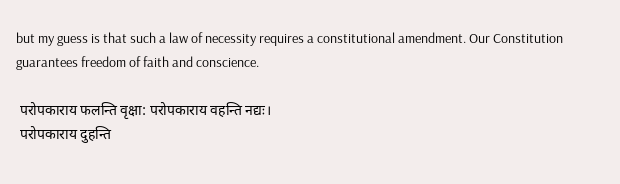but my guess is that such a law of necessity requires a constitutional amendment. Our Constitution guarantees freedom of faith and conscience.

 परोपकाराय फलन्ति वृक्षा: परोपकाराय वहन्ति नद्यः।
 परोपकाराय दुहन्ति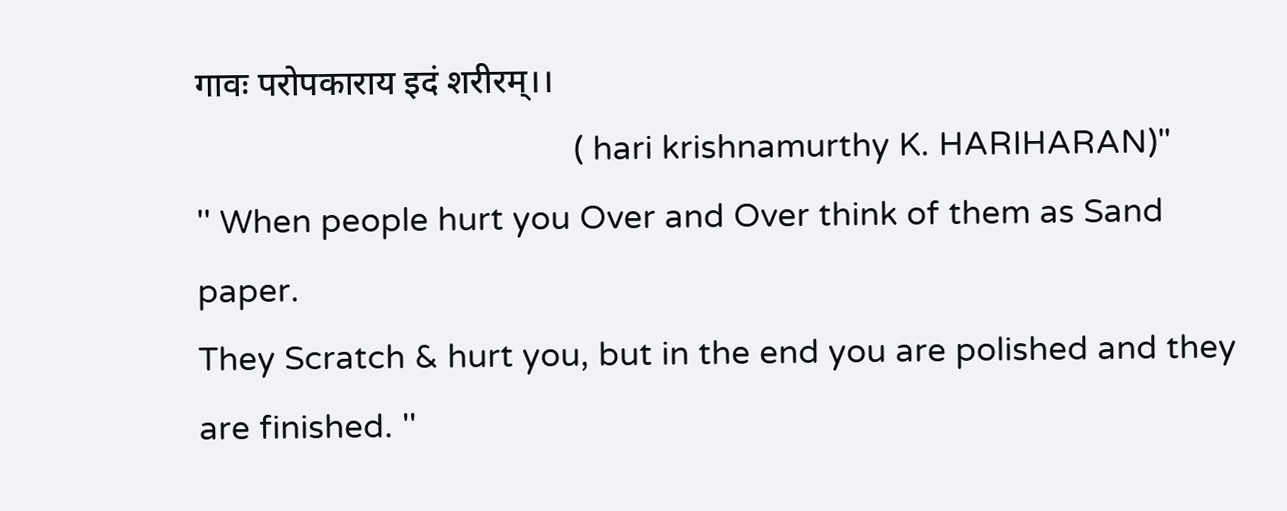गावः परोपकाराय इदं शरीरम्।।
                                          ( hari krishnamurthy K. HARIHARAN)"
'' When people hurt you Over and Over think of them as Sand paper.
They Scratch & hurt you, but in the end you are polished and they are finished. ''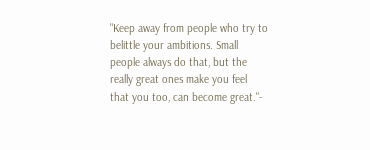"Keep away from people who try to belittle your ambitions. Small people always do that, but the really great ones make you feel that you too, can become great."-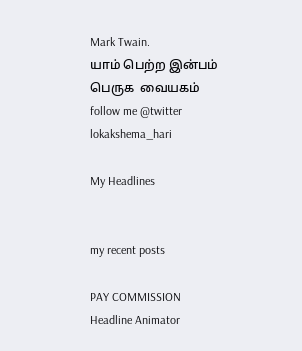Mark Twain.
யாம் பெற்ற இன்பம்
பெருக  வையகம்
follow me @twitter lokakshema_hari

My Headlines


my recent posts

PAY COMMISSION Headline Animator